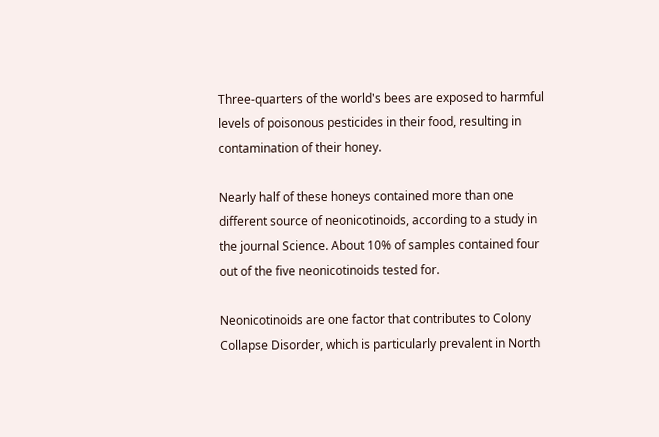Three-quarters of the world's bees are exposed to harmful levels of poisonous pesticides in their food, resulting in contamination of their honey.

Nearly half of these honeys contained more than one different source of neonicotinoids, according to a study in the journal Science. About 10% of samples contained four out of the five neonicotinoids tested for.

Neonicotinoids are one factor that contributes to Colony Collapse Disorder, which is particularly prevalent in North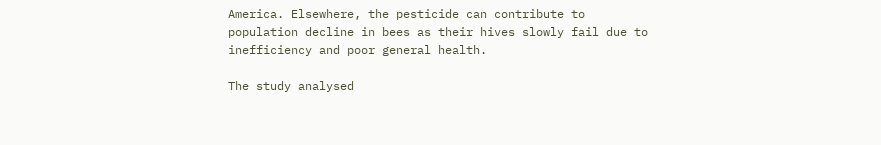America. Elsewhere, the pesticide can contribute to population decline in bees as their hives slowly fail due to inefficiency and poor general health.

The study analysed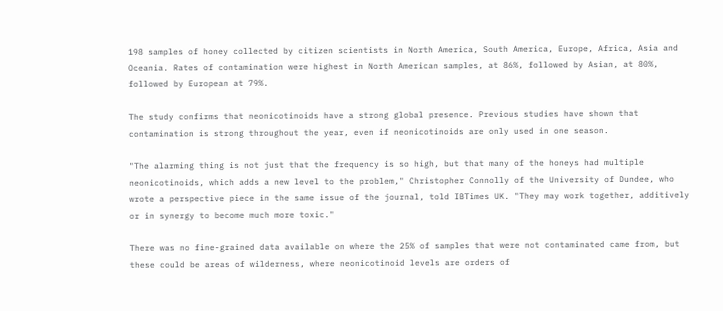198 samples of honey collected by citizen scientists in North America, South America, Europe, Africa, Asia and Oceania. Rates of contamination were highest in North American samples, at 86%, followed by Asian, at 80%, followed by European at 79%.

The study confirms that neonicotinoids have a strong global presence. Previous studies have shown that contamination is strong throughout the year, even if neonicotinoids are only used in one season.

"The alarming thing is not just that the frequency is so high, but that many of the honeys had multiple neonicotinoids, which adds a new level to the problem," Christopher Connolly of the University of Dundee, who wrote a perspective piece in the same issue of the journal, told IBTimes UK. "They may work together, additively or in synergy to become much more toxic."

There was no fine-grained data available on where the 25% of samples that were not contaminated came from, but these could be areas of wilderness, where neonicotinoid levels are orders of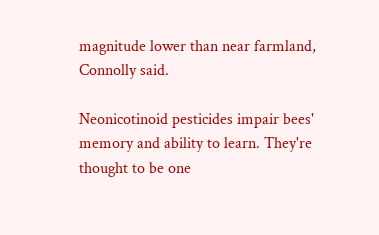magnitude lower than near farmland, Connolly said.

Neonicotinoid pesticides impair bees' memory and ability to learn. They're thought to be one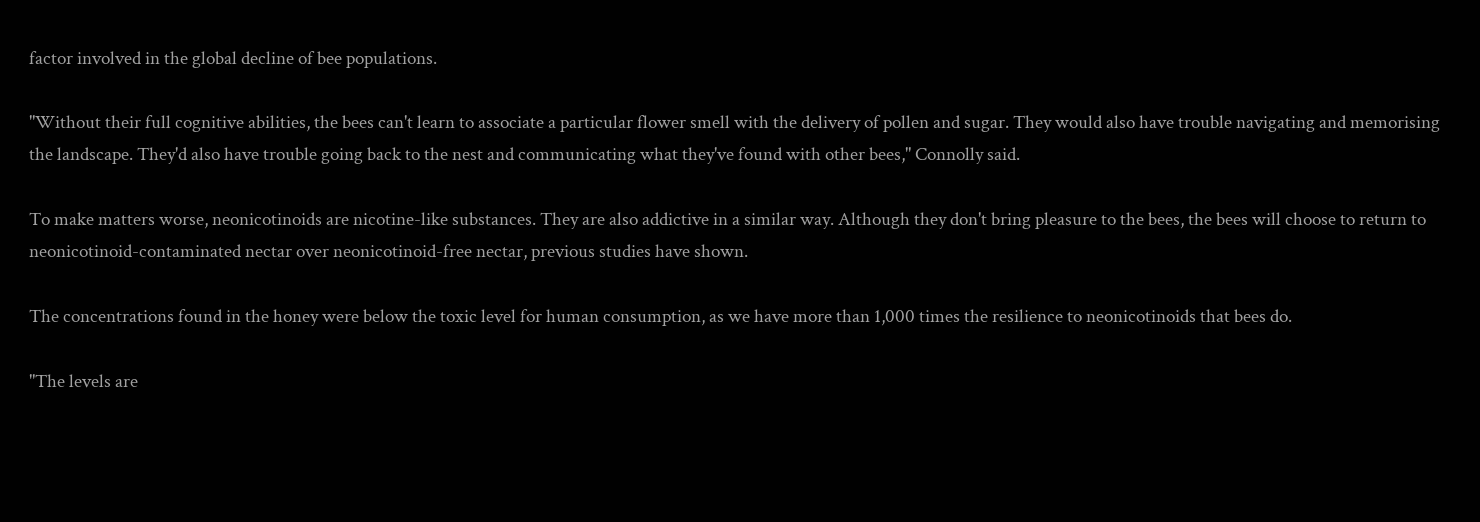factor involved in the global decline of bee populations.

"Without their full cognitive abilities, the bees can't learn to associate a particular flower smell with the delivery of pollen and sugar. They would also have trouble navigating and memorising the landscape. They'd also have trouble going back to the nest and communicating what they've found with other bees," Connolly said.

To make matters worse, neonicotinoids are nicotine-like substances. They are also addictive in a similar way. Although they don't bring pleasure to the bees, the bees will choose to return to neonicotinoid-contaminated nectar over neonicotinoid-free nectar, previous studies have shown.

The concentrations found in the honey were below the toxic level for human consumption, as we have more than 1,000 times the resilience to neonicotinoids that bees do.

"The levels are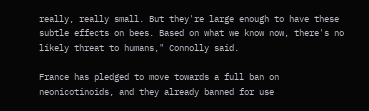really, really small. But they're large enough to have these subtle effects on bees. Based on what we know now, there's no likely threat to humans," Connolly said.

France has pledged to move towards a full ban on neonicotinoids, and they already banned for use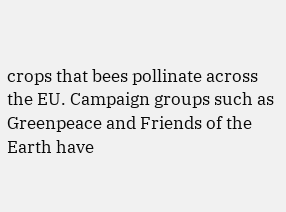crops that bees pollinate across the EU. Campaign groups such as Greenpeace and Friends of the Earth have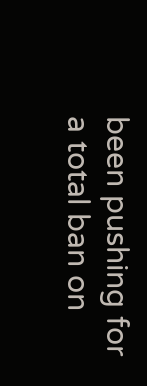been pushing for a total ban on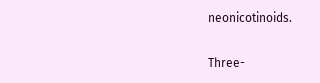neonicotinoids.

Three-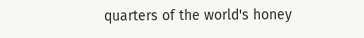quarters of the world's honey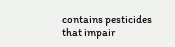contains pesticides that impair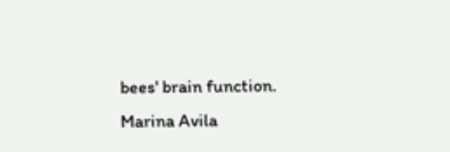bees' brain function. Marina Avila